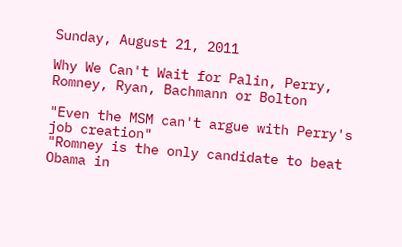Sunday, August 21, 2011

Why We Can't Wait for Palin, Perry, Romney, Ryan, Bachmann or Bolton

"Even the MSM can't argue with Perry's job creation"
"Romney is the only candidate to beat Obama in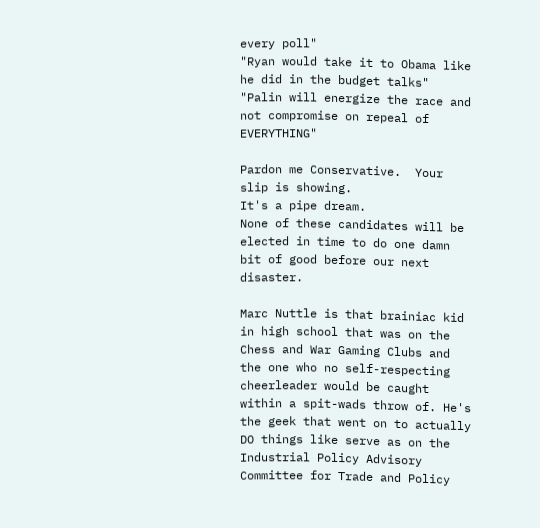every poll"
"Ryan would take it to Obama like he did in the budget talks"
"Palin will energize the race and not compromise on repeal of EVERYTHING"

Pardon me Conservative.  Your slip is showing.
It's a pipe dream.
None of these candidates will be elected in time to do one damn bit of good before our next disaster.

Marc Nuttle is that brainiac kid in high school that was on the Chess and War Gaming Clubs and the one who no self-respecting cheerleader would be caught within a spit-wads throw of. He's the geek that went on to actually DO things like serve as on the Industrial Policy Advisory Committee for Trade and Policy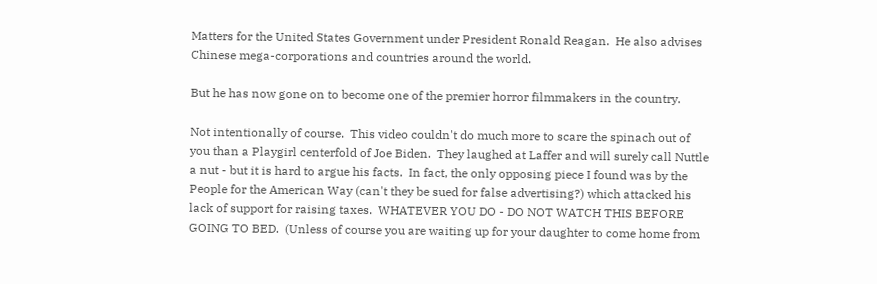Matters for the United States Government under President Ronald Reagan.  He also advises Chinese mega-corporations and countries around the world.

But he has now gone on to become one of the premier horror filmmakers in the country.

Not intentionally of course.  This video couldn't do much more to scare the spinach out of you than a Playgirl centerfold of Joe Biden.  They laughed at Laffer and will surely call Nuttle a nut - but it is hard to argue his facts.  In fact, the only opposing piece I found was by the People for the American Way (can't they be sued for false advertising?) which attacked his lack of support for raising taxes.  WHATEVER YOU DO - DO NOT WATCH THIS BEFORE GOING TO BED.  (Unless of course you are waiting up for your daughter to come home from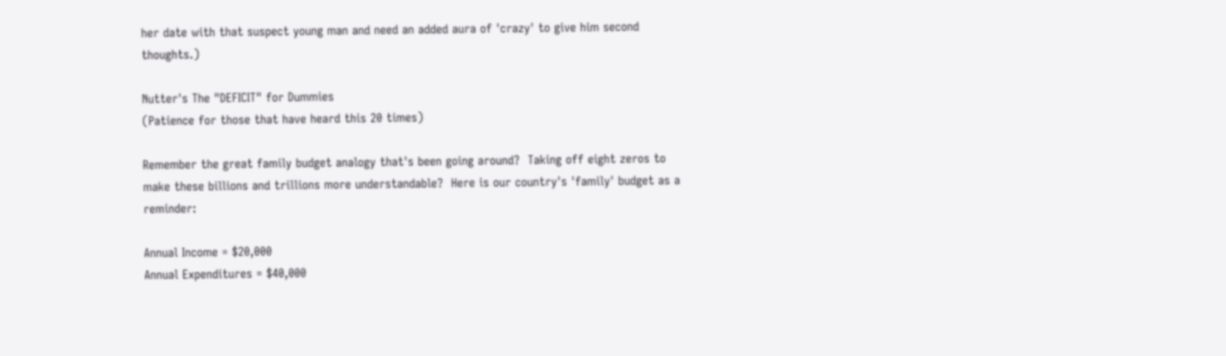her date with that suspect young man and need an added aura of 'crazy' to give him second thoughts.)

Nutter's The "DEFICIT" for Dummies
(Patience for those that have heard this 20 times)

Remember the great family budget analogy that's been going around?  Taking off eight zeros to make these billions and trillions more understandable?  Here is our country's 'family' budget as a reminder:

Annual Income = $20,000
Annual Expenditures = $40,000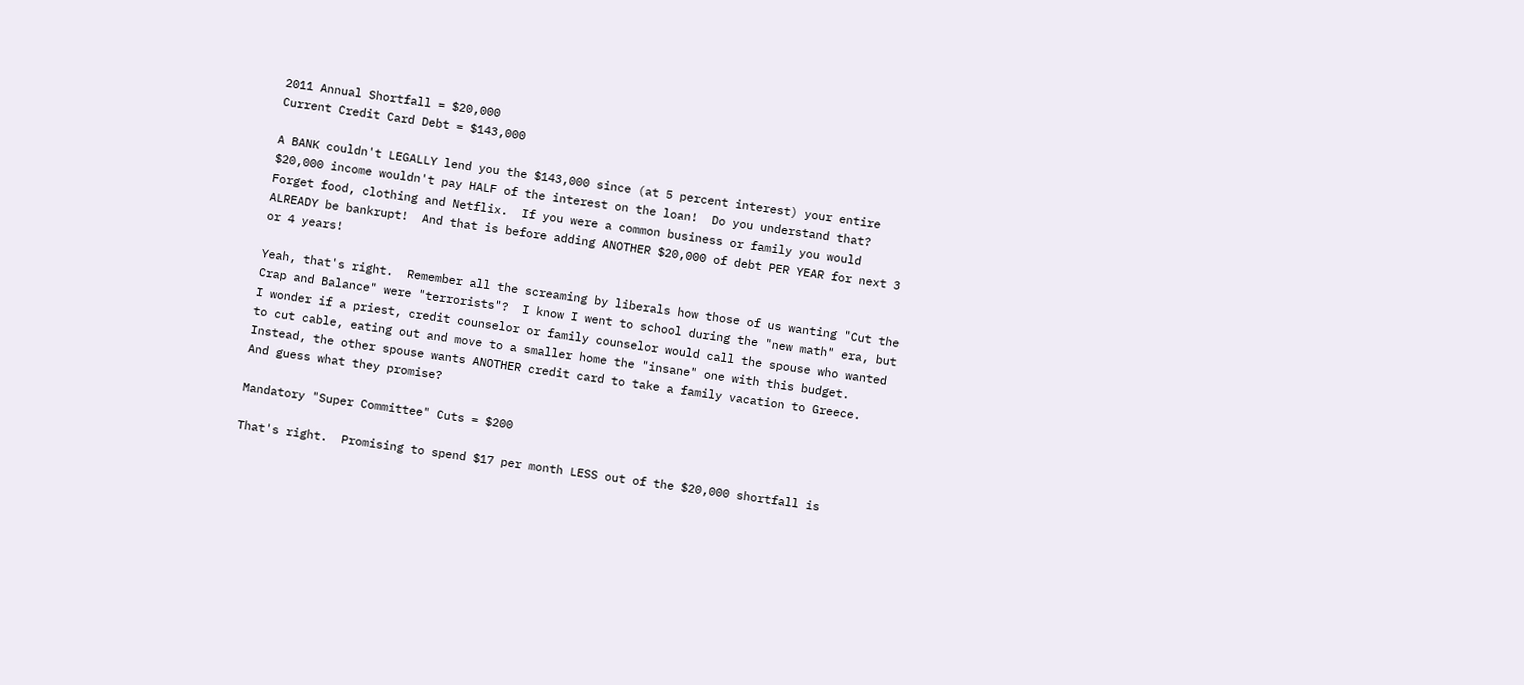2011 Annual Shortfall = $20,000
Current Credit Card Debt = $143,000

A BANK couldn't LEGALLY lend you the $143,000 since (at 5 percent interest) your entire $20,000 income wouldn't pay HALF of the interest on the loan!  Do you understand that?  Forget food, clothing and Netflix.  If you were a common business or family you would ALREADY be bankrupt!  And that is before adding ANOTHER $20,000 of debt PER YEAR for next 3 or 4 years!

Yeah, that's right.  Remember all the screaming by liberals how those of us wanting "Cut the Crap and Balance" were "terrorists"?  I know I went to school during the "new math" era, but I wonder if a priest, credit counselor or family counselor would call the spouse who wanted to cut cable, eating out and move to a smaller home the "insane" one with this budget.  Instead, the other spouse wants ANOTHER credit card to take a family vacation to Greece.  And guess what they promise?

Mandatory "Super Committee" Cuts = $200

That's right.  Promising to spend $17 per month LESS out of the $20,000 shortfall is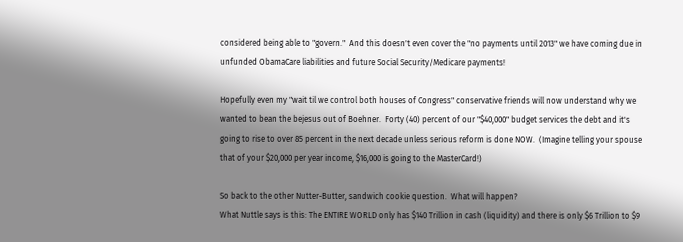considered being able to "govern."  And this doesn't even cover the "no payments until 2013" we have coming due in unfunded ObamaCare liabilities and future Social Security/Medicare payments!

Hopefully even my "wait til we control both houses of Congress" conservative friends will now understand why we wanted to bean the bejesus out of Boehner.  Forty (40) percent of our "$40,000" budget services the debt and it's going to rise to over 85 percent in the next decade unless serious reform is done NOW.  (Imagine telling your spouse that of your $20,000 per year income, $16,000 is going to the MasterCard!)

So back to the other Nutter-Butter, sandwich cookie question.  What will happen?
What Nuttle says is this: The ENTIRE WORLD only has $140 Trillion in cash (liquidity) and there is only $6 Trillion to $9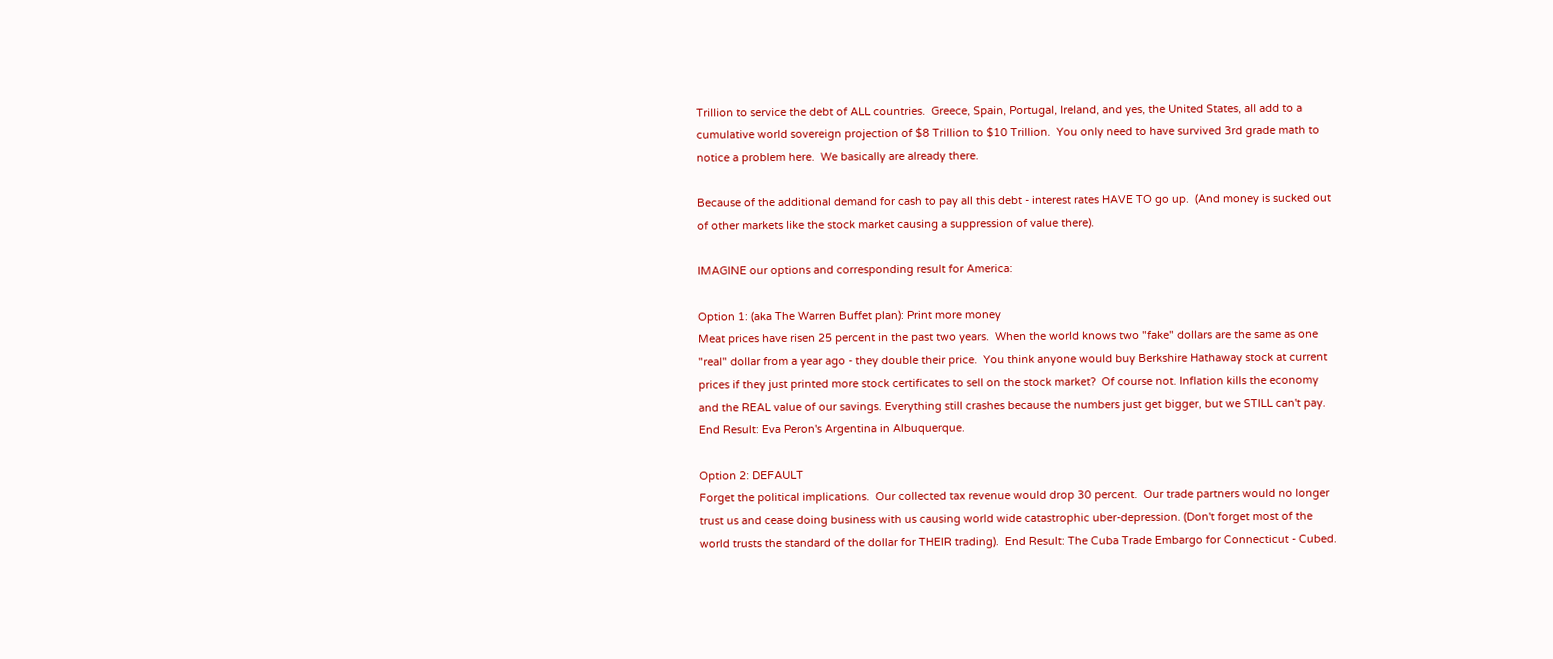Trillion to service the debt of ALL countries.  Greece, Spain, Portugal, Ireland, and yes, the United States, all add to a cumulative world sovereign projection of $8 Trillion to $10 Trillion.  You only need to have survived 3rd grade math to notice a problem here.  We basically are already there.

Because of the additional demand for cash to pay all this debt - interest rates HAVE TO go up.  (And money is sucked out of other markets like the stock market causing a suppression of value there).

IMAGINE our options and corresponding result for America:

Option 1: (aka The Warren Buffet plan): Print more money
Meat prices have risen 25 percent in the past two years.  When the world knows two "fake" dollars are the same as one "real" dollar from a year ago - they double their price.  You think anyone would buy Berkshire Hathaway stock at current prices if they just printed more stock certificates to sell on the stock market?  Of course not. Inflation kills the economy and the REAL value of our savings. Everything still crashes because the numbers just get bigger, but we STILL can't pay.  End Result: Eva Peron's Argentina in Albuquerque.

Option 2: DEFAULT
Forget the political implications.  Our collected tax revenue would drop 30 percent.  Our trade partners would no longer trust us and cease doing business with us causing world wide catastrophic uber-depression. (Don't forget most of the world trusts the standard of the dollar for THEIR trading).  End Result: The Cuba Trade Embargo for Connecticut - Cubed.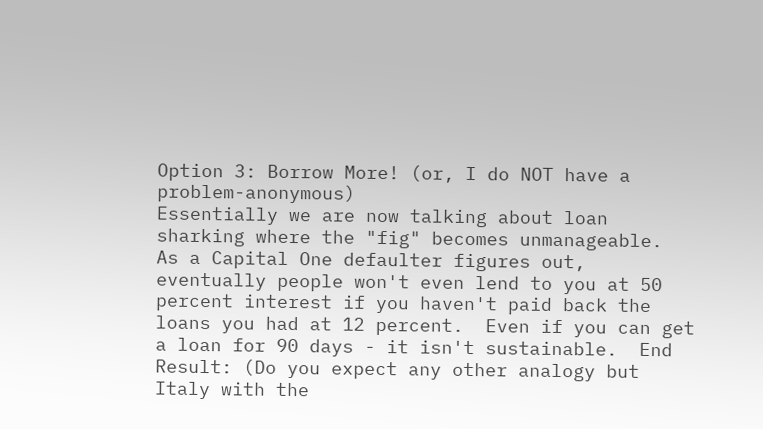Option 3: Borrow More! (or, I do NOT have a problem-anonymous)
Essentially we are now talking about loan sharking where the "fig" becomes unmanageable.  As a Capital One defaulter figures out, eventually people won't even lend to you at 50 percent interest if you haven't paid back the loans you had at 12 percent.  Even if you can get a loan for 90 days - it isn't sustainable.  End Result: (Do you expect any other analogy but Italy with the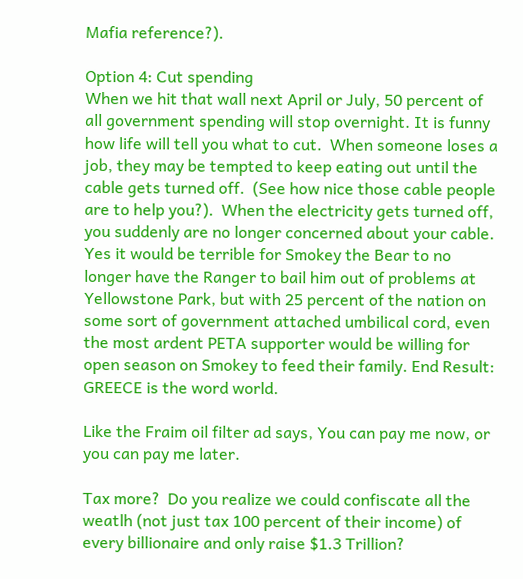Mafia reference?).

Option 4: Cut spending
When we hit that wall next April or July, 50 percent of all government spending will stop overnight. It is funny how life will tell you what to cut.  When someone loses a job, they may be tempted to keep eating out until the cable gets turned off.  (See how nice those cable people are to help you?).  When the electricity gets turned off, you suddenly are no longer concerned about your cable.  Yes it would be terrible for Smokey the Bear to no longer have the Ranger to bail him out of problems at Yellowstone Park, but with 25 percent of the nation on some sort of government attached umbilical cord, even the most ardent PETA supporter would be willing for open season on Smokey to feed their family. End Result: GREECE is the word world.

Like the Fraim oil filter ad says, You can pay me now, or you can pay me later.

Tax more?  Do you realize we could confiscate all the weatlh (not just tax 100 percent of their income) of every billionaire and only raise $1.3 Trillion?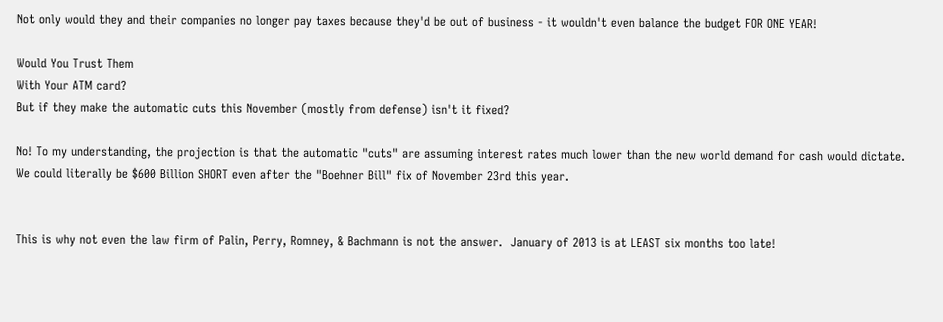Not only would they and their companies no longer pay taxes because they'd be out of business - it wouldn't even balance the budget FOR ONE YEAR!

Would You Trust Them
With Your ATM card?
But if they make the automatic cuts this November (mostly from defense) isn't it fixed?

No! To my understanding, the projection is that the automatic "cuts" are assuming interest rates much lower than the new world demand for cash would dictate.  We could literally be $600 Billion SHORT even after the "Boehner Bill" fix of November 23rd this year.


This is why not even the law firm of Palin, Perry, Romney, & Bachmann is not the answer.  January of 2013 is at LEAST six months too late!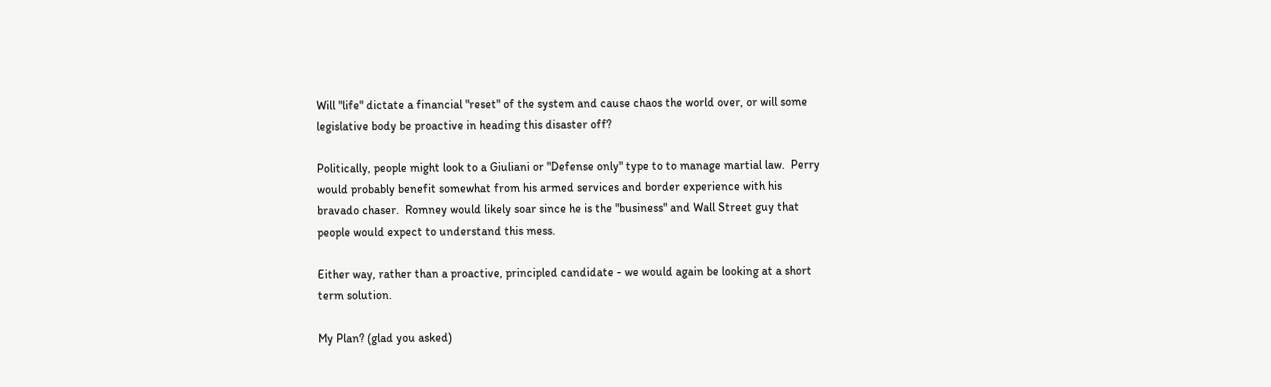Will "life" dictate a financial "reset" of the system and cause chaos the world over, or will some legislative body be proactive in heading this disaster off?

Politically, people might look to a Giuliani or "Defense only" type to to manage martial law.  Perry would probably benefit somewhat from his armed services and border experience with his bravado chaser.  Romney would likely soar since he is the "business" and Wall Street guy that people would expect to understand this mess.

Either way, rather than a proactive, principled candidate - we would again be looking at a short term solution.

My Plan? (glad you asked)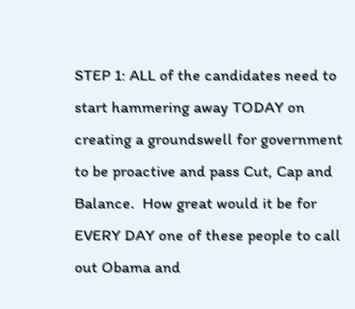STEP 1: ALL of the candidates need to start hammering away TODAY on creating a groundswell for government to be proactive and pass Cut, Cap and Balance.  How great would it be for EVERY DAY one of these people to call out Obama and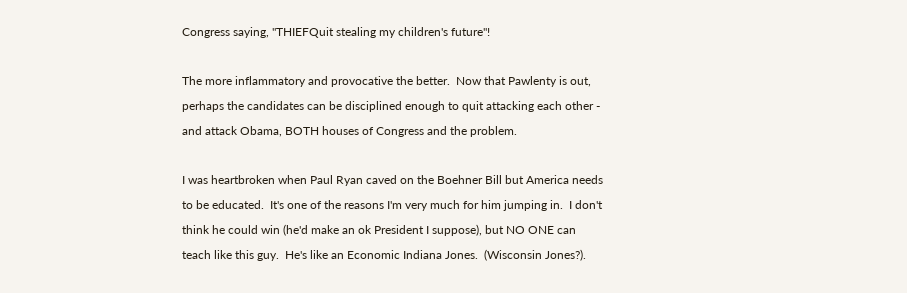Congress saying, "THIEFQuit stealing my children's future"!

The more inflammatory and provocative the better.  Now that Pawlenty is out, perhaps the candidates can be disciplined enough to quit attacking each other - and attack Obama, BOTH houses of Congress and the problem.

I was heartbroken when Paul Ryan caved on the Boehner Bill but America needs to be educated.  It's one of the reasons I'm very much for him jumping in.  I don't think he could win (he'd make an ok President I suppose), but NO ONE can teach like this guy.  He's like an Economic Indiana Jones.  (Wisconsin Jones?).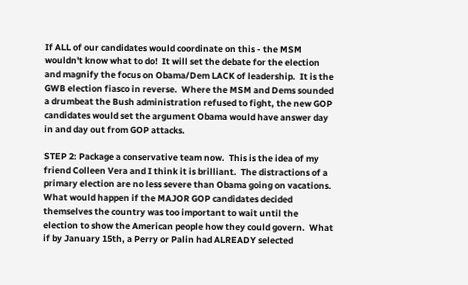If ALL of our candidates would coordinate on this - the MSM wouldn't know what to do!  It will set the debate for the election and magnify the focus on Obama/Dem LACK of leadership.  It is the GWB election fiasco in reverse.  Where the MSM and Dems sounded a drumbeat the Bush administration refused to fight, the new GOP candidates would set the argument Obama would have answer day in and day out from GOP attacks.

STEP 2: Package a conservative team now.  This is the idea of my friend Colleen Vera and I think it is brilliant.  The distractions of a primary election are no less severe than Obama going on vacations.  What would happen if the MAJOR GOP candidates decided themselves the country was too important to wait until the election to show the American people how they could govern.  What if by January 15th, a Perry or Palin had ALREADY selected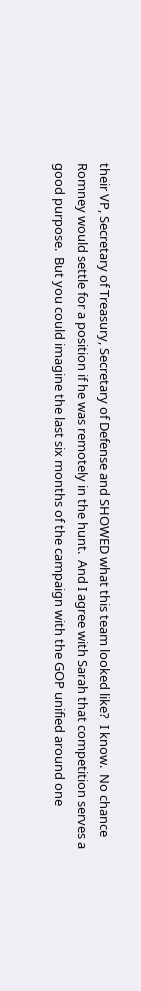their VP, Secretary of Treasury, Secretary of Defense and SHOWED what this team looked like?  I know.  No chance Romney would settle for a position if he was remotely in the hunt.  And I agree with Sarah that competition serves a good purpose.  But you could imagine the last six months of the campaign with the GOP unified around one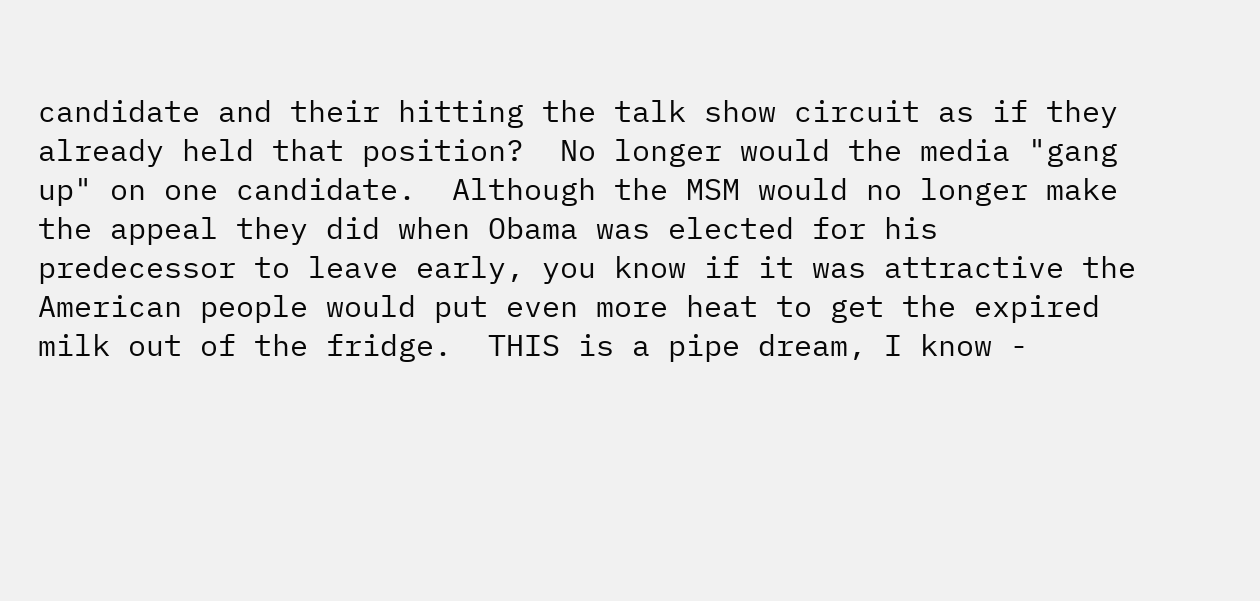candidate and their hitting the talk show circuit as if they already held that position?  No longer would the media "gang up" on one candidate.  Although the MSM would no longer make the appeal they did when Obama was elected for his predecessor to leave early, you know if it was attractive the American people would put even more heat to get the expired milk out of the fridge.  THIS is a pipe dream, I know -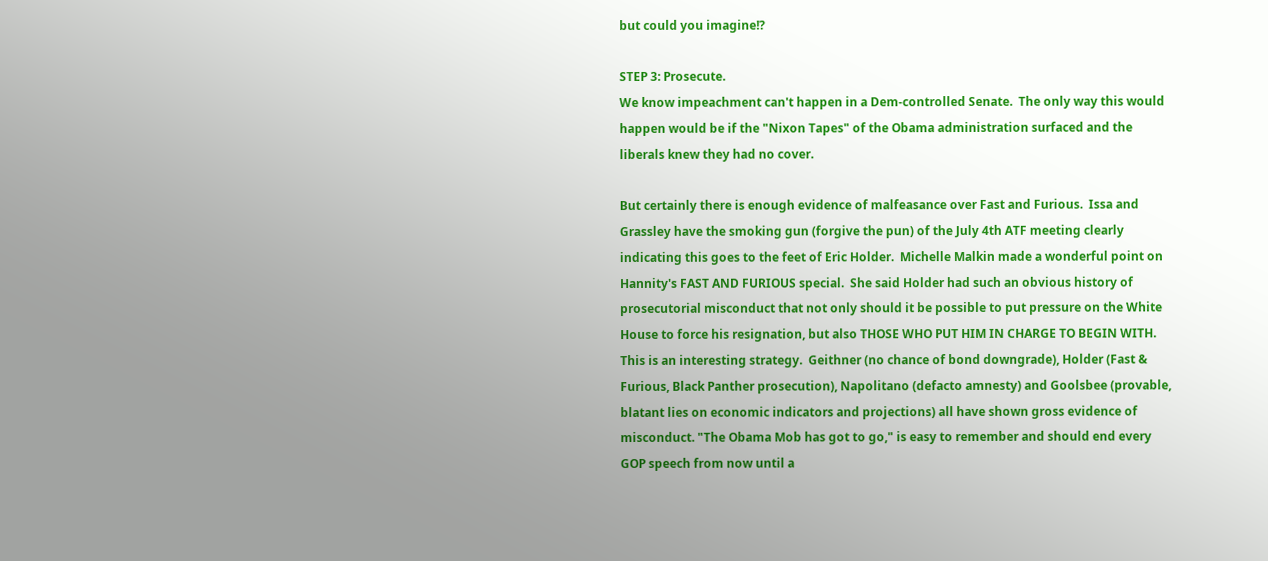but could you imagine!?

STEP 3: Prosecute.
We know impeachment can't happen in a Dem-controlled Senate.  The only way this would happen would be if the "Nixon Tapes" of the Obama administration surfaced and the liberals knew they had no cover.

But certainly there is enough evidence of malfeasance over Fast and Furious.  Issa and Grassley have the smoking gun (forgive the pun) of the July 4th ATF meeting clearly indicating this goes to the feet of Eric Holder.  Michelle Malkin made a wonderful point on Hannity's FAST AND FURIOUS special.  She said Holder had such an obvious history of prosecutorial misconduct that not only should it be possible to put pressure on the White House to force his resignation, but also THOSE WHO PUT HIM IN CHARGE TO BEGIN WITH.  This is an interesting strategy.  Geithner (no chance of bond downgrade), Holder (Fast & Furious, Black Panther prosecution), Napolitano (defacto amnesty) and Goolsbee (provable, blatant lies on economic indicators and projections) all have shown gross evidence of misconduct. "The Obama Mob has got to go," is easy to remember and should end every GOP speech from now until a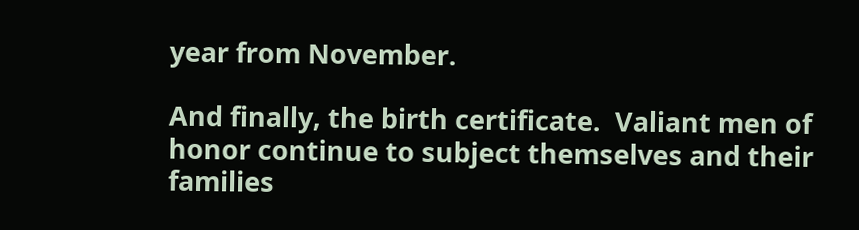year from November.

And finally, the birth certificate.  Valiant men of honor continue to subject themselves and their families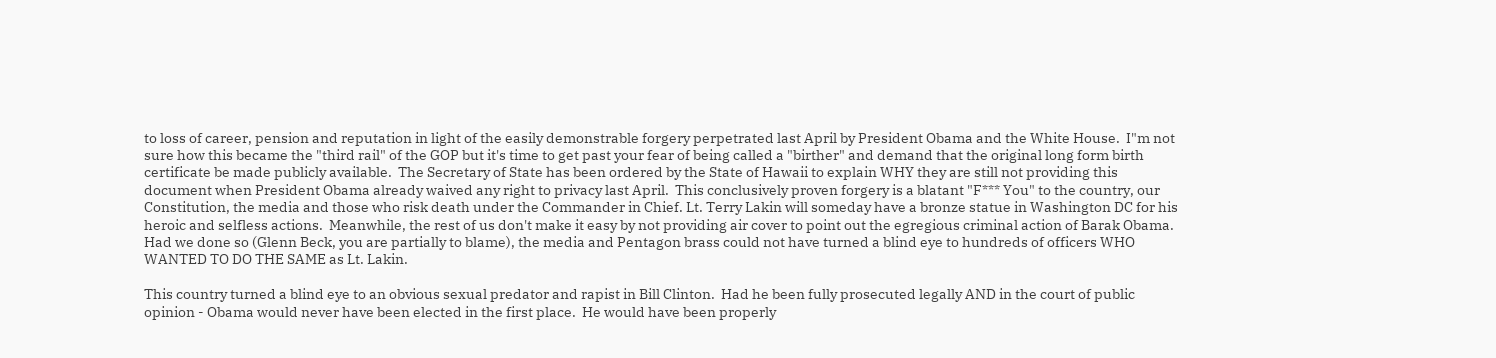to loss of career, pension and reputation in light of the easily demonstrable forgery perpetrated last April by President Obama and the White House.  I"m not sure how this became the "third rail" of the GOP but it's time to get past your fear of being called a "birther" and demand that the original long form birth certificate be made publicly available.  The Secretary of State has been ordered by the State of Hawaii to explain WHY they are still not providing this document when President Obama already waived any right to privacy last April.  This conclusively proven forgery is a blatant "F*** You" to the country, our Constitution, the media and those who risk death under the Commander in Chief. Lt. Terry Lakin will someday have a bronze statue in Washington DC for his heroic and selfless actions.  Meanwhile, the rest of us don't make it easy by not providing air cover to point out the egregious criminal action of Barak Obama.  Had we done so (Glenn Beck, you are partially to blame), the media and Pentagon brass could not have turned a blind eye to hundreds of officers WHO WANTED TO DO THE SAME as Lt. Lakin.

This country turned a blind eye to an obvious sexual predator and rapist in Bill Clinton.  Had he been fully prosecuted legally AND in the court of public opinion - Obama would never have been elected in the first place.  He would have been properly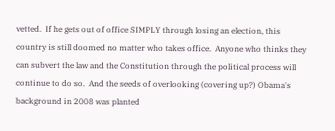vetted.  If he gets out of office SIMPLY through losing an election, this country is still doomed no matter who takes office.  Anyone who thinks they can subvert the law and the Constitution through the political process will continue to do so.  And the seeds of overlooking (covering up?) Obama's background in 2008 was planted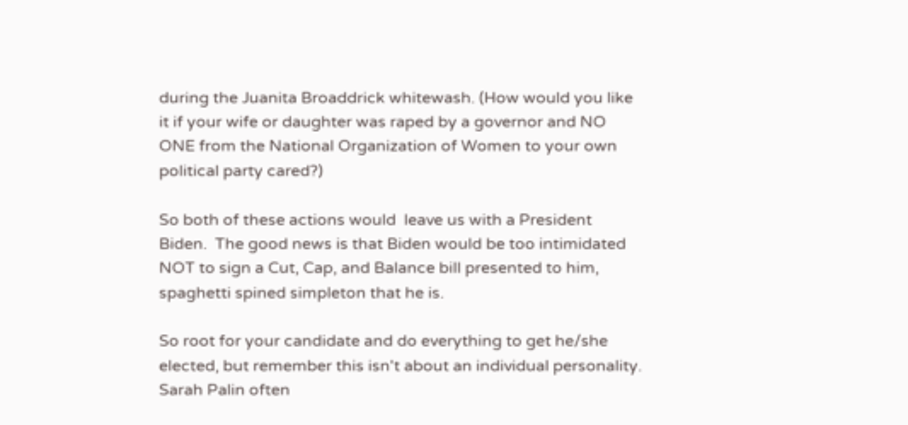during the Juanita Broaddrick whitewash. (How would you like it if your wife or daughter was raped by a governor and NO ONE from the National Organization of Women to your own political party cared?)

So both of these actions would  leave us with a President Biden.  The good news is that Biden would be too intimidated NOT to sign a Cut, Cap, and Balance bill presented to him, spaghetti spined simpleton that he is.

So root for your candidate and do everything to get he/she elected, but remember this isn't about an individual personality.  Sarah Palin often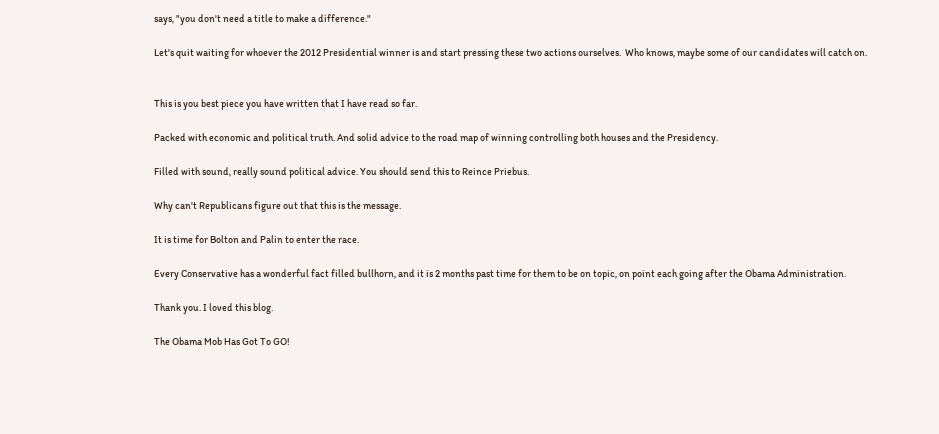says, "you don't need a title to make a difference."

Let's quit waiting for whoever the 2012 Presidential winner is and start pressing these two actions ourselves.  Who knows, maybe some of our candidates will catch on.


This is you best piece you have written that I have read so far.

Packed with economic and political truth. And solid advice to the road map of winning controlling both houses and the Presidency.

Filled with sound, really sound political advice. You should send this to Reince Priebus.

Why can't Republicans figure out that this is the message.

It is time for Bolton and Palin to enter the race.

Every Conservative has a wonderful fact filled bullhorn, and it is 2 months past time for them to be on topic, on point each going after the Obama Administration.

Thank you. I loved this blog.

The Obama Mob Has Got To GO!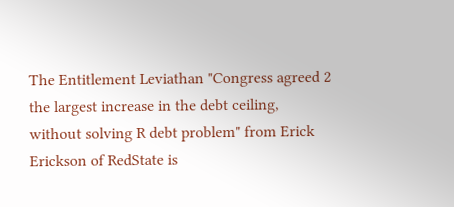The Entitlement Leviathan "Congress agreed 2 the largest increase in the debt ceiling, without solving R debt problem" from Erick Erickson of RedState is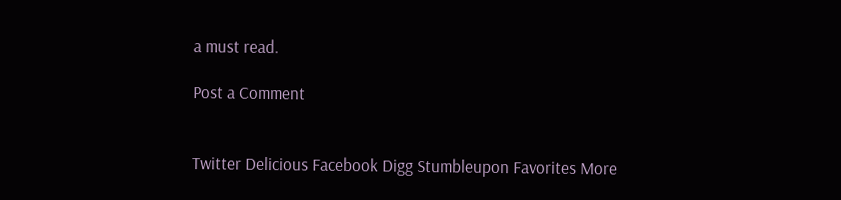a must read.

Post a Comment


Twitter Delicious Facebook Digg Stumbleupon Favorites More